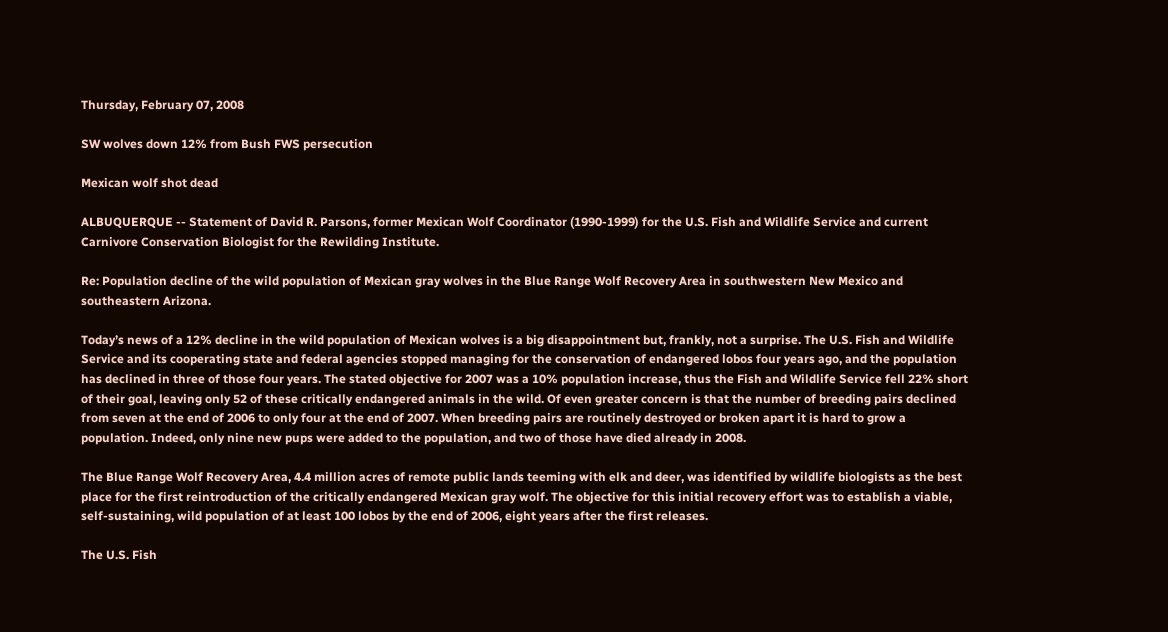Thursday, February 07, 2008

SW wolves down 12% from Bush FWS persecution

Mexican wolf shot dead

ALBUQUERQUE -- Statement of David R. Parsons, former Mexican Wolf Coordinator (1990-1999) for the U.S. Fish and Wildlife Service and current Carnivore Conservation Biologist for the Rewilding Institute.

Re: Population decline of the wild population of Mexican gray wolves in the Blue Range Wolf Recovery Area in southwestern New Mexico and southeastern Arizona.

Today’s news of a 12% decline in the wild population of Mexican wolves is a big disappointment but, frankly, not a surprise. The U.S. Fish and Wildlife Service and its cooperating state and federal agencies stopped managing for the conservation of endangered lobos four years ago, and the population has declined in three of those four years. The stated objective for 2007 was a 10% population increase, thus the Fish and Wildlife Service fell 22% short of their goal, leaving only 52 of these critically endangered animals in the wild. Of even greater concern is that the number of breeding pairs declined from seven at the end of 2006 to only four at the end of 2007. When breeding pairs are routinely destroyed or broken apart it is hard to grow a population. Indeed, only nine new pups were added to the population, and two of those have died already in 2008.

The Blue Range Wolf Recovery Area, 4.4 million acres of remote public lands teeming with elk and deer, was identified by wildlife biologists as the best place for the first reintroduction of the critically endangered Mexican gray wolf. The objective for this initial recovery effort was to establish a viable, self-sustaining, wild population of at least 100 lobos by the end of 2006, eight years after the first releases.

The U.S. Fish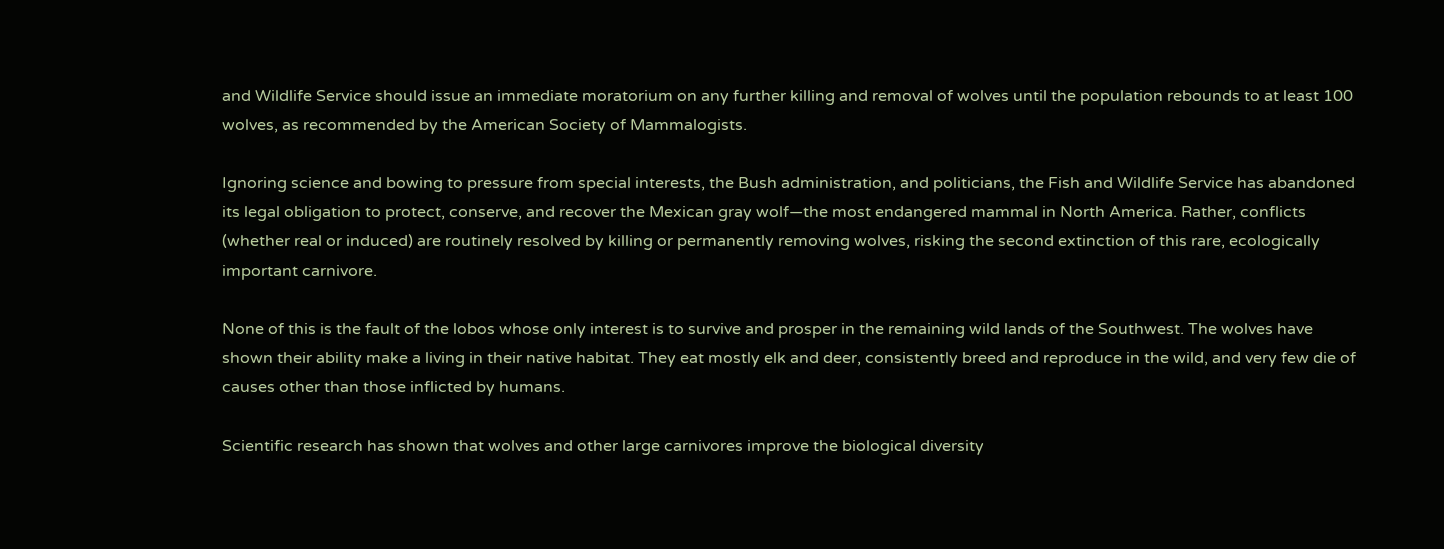and Wildlife Service should issue an immediate moratorium on any further killing and removal of wolves until the population rebounds to at least 100 wolves, as recommended by the American Society of Mammalogists.

Ignoring science and bowing to pressure from special interests, the Bush administration, and politicians, the Fish and Wildlife Service has abandoned its legal obligation to protect, conserve, and recover the Mexican gray wolf—the most endangered mammal in North America. Rather, conflicts (whether real or induced) are routinely resolved by killing or permanently removing wolves, risking the second extinction of this rare, ecologically important carnivore.

None of this is the fault of the lobos whose only interest is to survive and prosper in the remaining wild lands of the Southwest. The wolves have shown their ability make a living in their native habitat. They eat mostly elk and deer, consistently breed and reproduce in the wild, and very few die of causes other than those inflicted by humans.

Scientific research has shown that wolves and other large carnivores improve the biological diversity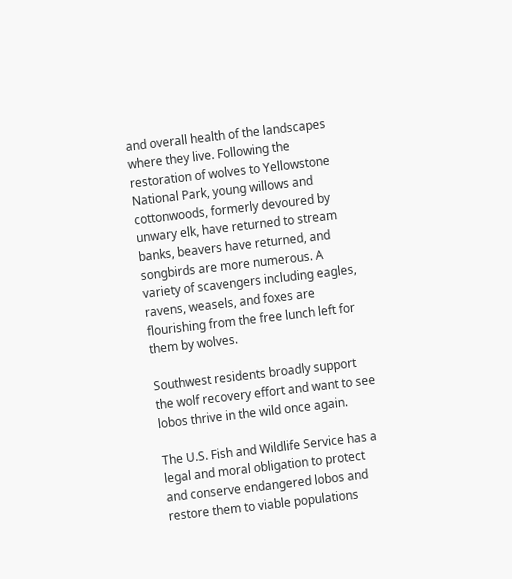and overall health of the landscapes where they live. Following the restoration of wolves to Yellowstone National Park, young willows and cottonwoods, formerly devoured by unwary elk, have returned to stream banks, beavers have returned, and songbirds are more numerous. A variety of scavengers including eagles, ravens, weasels, and foxes are flourishing from the free lunch left for them by wolves.

Southwest residents broadly support the wolf recovery effort and want to see lobos thrive in the wild once again.

The U.S. Fish and Wildlife Service has a legal and moral obligation to protect and conserve endangered lobos and restore them to viable populations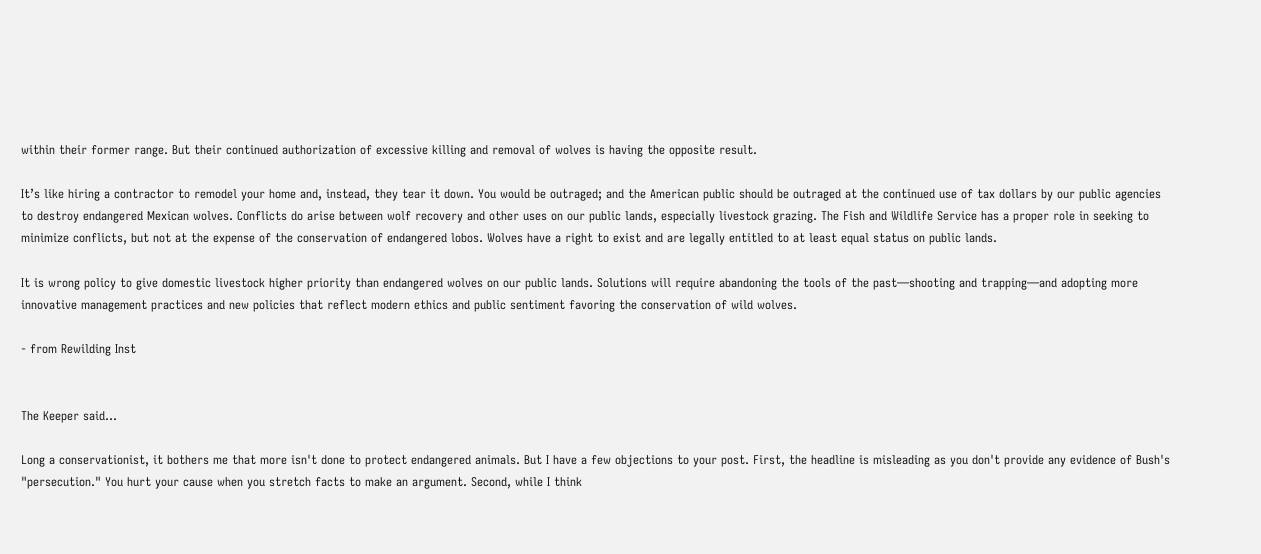within their former range. But their continued authorization of excessive killing and removal of wolves is having the opposite result.

It’s like hiring a contractor to remodel your home and, instead, they tear it down. You would be outraged; and the American public should be outraged at the continued use of tax dollars by our public agencies to destroy endangered Mexican wolves. Conflicts do arise between wolf recovery and other uses on our public lands, especially livestock grazing. The Fish and Wildlife Service has a proper role in seeking to minimize conflicts, but not at the expense of the conservation of endangered lobos. Wolves have a right to exist and are legally entitled to at least equal status on public lands.

It is wrong policy to give domestic livestock higher priority than endangered wolves on our public lands. Solutions will require abandoning the tools of the past—shooting and trapping—and adopting more innovative management practices and new policies that reflect modern ethics and public sentiment favoring the conservation of wild wolves.

- from Rewilding Inst


The Keeper said...

Long a conservationist, it bothers me that more isn't done to protect endangered animals. But I have a few objections to your post. First, the headline is misleading as you don't provide any evidence of Bush's "persecution." You hurt your cause when you stretch facts to make an argument. Second, while I think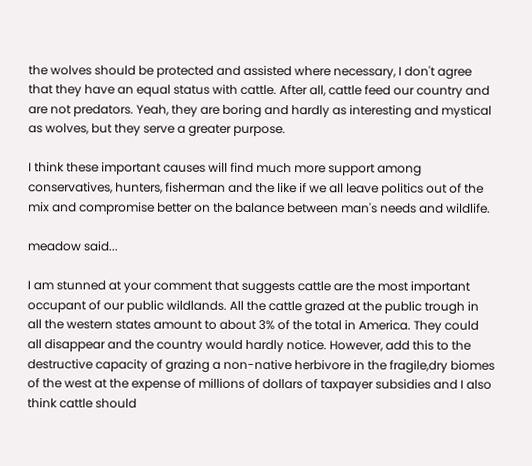the wolves should be protected and assisted where necessary, I don't agree that they have an equal status with cattle. After all, cattle feed our country and are not predators. Yeah, they are boring and hardly as interesting and mystical as wolves, but they serve a greater purpose.

I think these important causes will find much more support among conservatives, hunters, fisherman and the like if we all leave politics out of the mix and compromise better on the balance between man's needs and wildlife.

meadow said...

I am stunned at your comment that suggests cattle are the most important occupant of our public wildlands. All the cattle grazed at the public trough in all the western states amount to about 3% of the total in America. They could all disappear and the country would hardly notice. However, add this to the destructive capacity of grazing a non-native herbivore in the fragile,dry biomes of the west at the expense of millions of dollars of taxpayer subsidies and I also think cattle should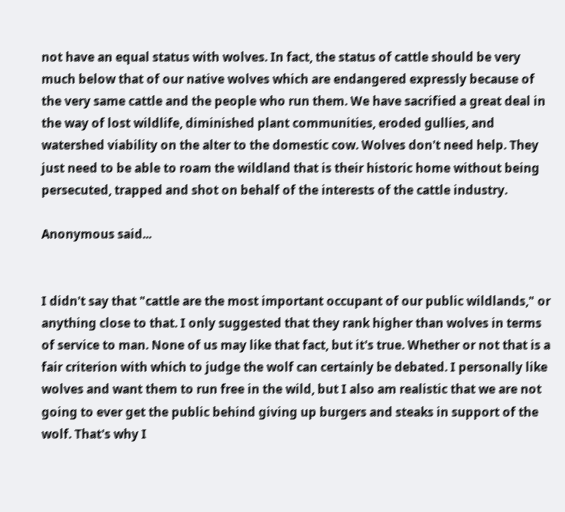not have an equal status with wolves. In fact, the status of cattle should be very much below that of our native wolves which are endangered expressly because of the very same cattle and the people who run them. We have sacrified a great deal in the way of lost wildlife, diminished plant communities, eroded gullies, and watershed viability on the alter to the domestic cow. Wolves don't need help. They just need to be able to roam the wildland that is their historic home without being persecuted, trapped and shot on behalf of the interests of the cattle industry.

Anonymous said...


I didn't say that "cattle are the most important occupant of our public wildlands," or anything close to that. I only suggested that they rank higher than wolves in terms of service to man. None of us may like that fact, but it's true. Whether or not that is a fair criterion with which to judge the wolf can certainly be debated. I personally like wolves and want them to run free in the wild, but I also am realistic that we are not going to ever get the public behind giving up burgers and steaks in support of the wolf. That's why I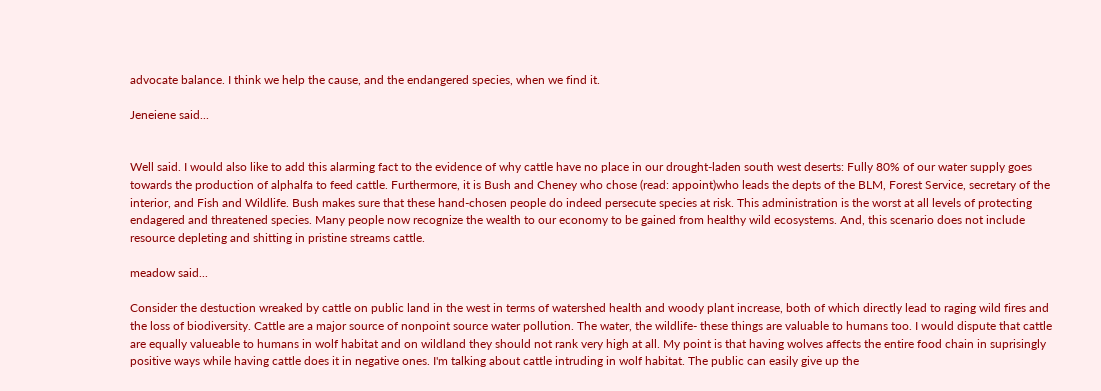advocate balance. I think we help the cause, and the endangered species, when we find it.

Jeneiene said...


Well said. I would also like to add this alarming fact to the evidence of why cattle have no place in our drought-laden south west deserts: Fully 80% of our water supply goes towards the production of alphalfa to feed cattle. Furthermore, it is Bush and Cheney who chose (read: appoint)who leads the depts of the BLM, Forest Service, secretary of the interior, and Fish and Wildlife. Bush makes sure that these hand-chosen people do indeed persecute species at risk. This administration is the worst at all levels of protecting endagered and threatened species. Many people now recognize the wealth to our economy to be gained from healthy wild ecosystems. And, this scenario does not include resource depleting and shitting in pristine streams cattle.

meadow said...

Consider the destuction wreaked by cattle on public land in the west in terms of watershed health and woody plant increase, both of which directly lead to raging wild fires and the loss of biodiversity. Cattle are a major source of nonpoint source water pollution. The water, the wildlife- these things are valuable to humans too. I would dispute that cattle are equally valueable to humans in wolf habitat and on wildland they should not rank very high at all. My point is that having wolves affects the entire food chain in suprisingly positive ways while having cattle does it in negative ones. I'm talking about cattle intruding in wolf habitat. The public can easily give up the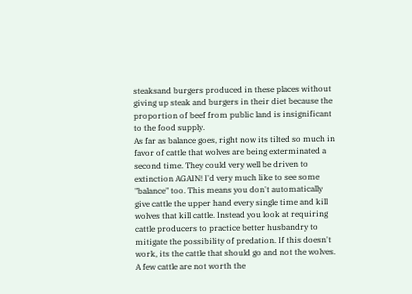steaksand burgers produced in these places without giving up steak and burgers in their diet because the proportion of beef from public land is insignificant to the food supply.
As far as balance goes, right now its tilted so much in favor of cattle that wolves are being exterminated a second time. They could very well be driven to extinction AGAIN! I'd very much like to see some "balance" too. This means you don't automatically give cattle the upper hand every single time and kill wolves that kill cattle. Instead you look at requiring cattle producers to practice better husbandry to mitigate the possibility of predation. If this doesn't work, its the cattle that should go and not the wolves. A few cattle are not worth the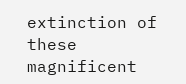extinction of these magnificent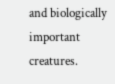and biologically important creatures.